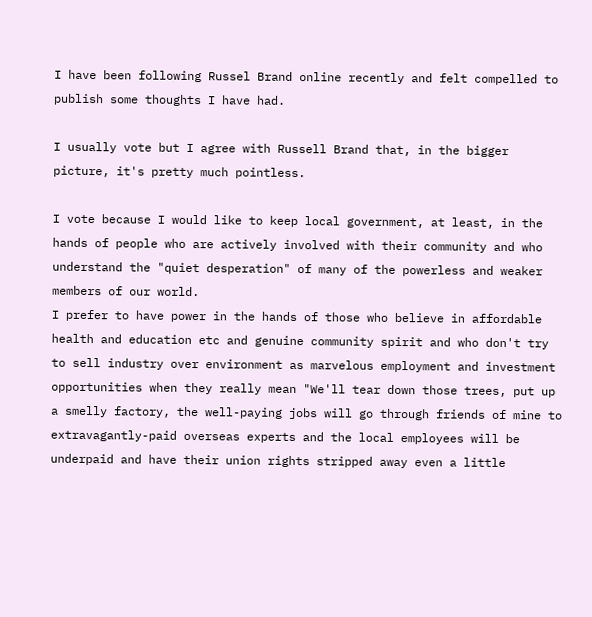I have been following Russel Brand online recently and felt compelled to publish some thoughts I have had.

I usually vote but I agree with Russell Brand that, in the bigger picture, it's pretty much pointless.

I vote because I would like to keep local government, at least, in the hands of people who are actively involved with their community and who understand the "quiet desperation" of many of the powerless and weaker members of our world.
I prefer to have power in the hands of those who believe in affordable health and education etc and genuine community spirit and who don't try to sell industry over environment as marvelous employment and investment opportunities when they really mean "We'll tear down those trees, put up a smelly factory, the well-paying jobs will go through friends of mine to extravagantly-paid overseas experts and the local employees will be underpaid and have their union rights stripped away even a little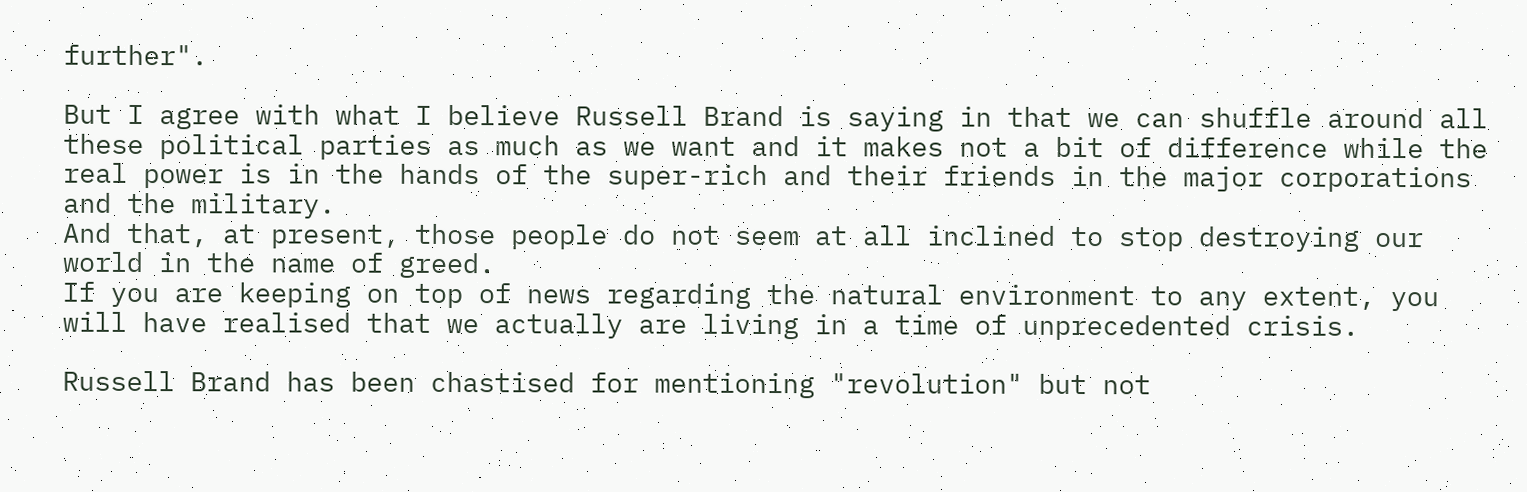further".

But I agree with what I believe Russell Brand is saying in that we can shuffle around all these political parties as much as we want and it makes not a bit of difference while the real power is in the hands of the super-rich and their friends in the major corporations and the military.
And that, at present, those people do not seem at all inclined to stop destroying our world in the name of greed.
If you are keeping on top of news regarding the natural environment to any extent, you will have realised that we actually are living in a time of unprecedented crisis.

Russell Brand has been chastised for mentioning "revolution" but not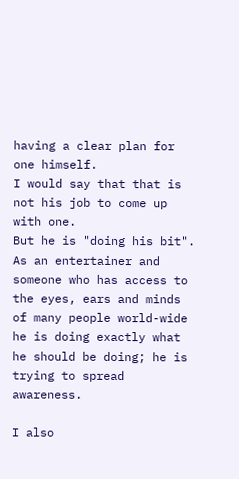having a clear plan for one himself.
I would say that that is not his job to come up with one.
But he is "doing his bit".
As an entertainer and someone who has access to the eyes, ears and minds of many people world-wide he is doing exactly what he should be doing; he is trying to spread awareness.

I also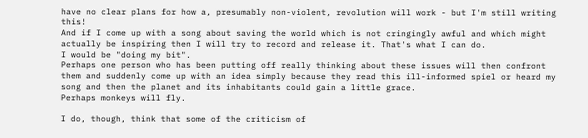have no clear plans for how a, presumably non-violent, revolution will work - but I'm still writing this!
And if I come up with a song about saving the world which is not cringingly awful and which might actually be inspiring then I will try to record and release it. That's what I can do.
I would be "doing my bit".
Perhaps one person who has been putting off really thinking about these issues will then confront them and suddenly come up with an idea simply because they read this ill-informed spiel or heard my song and then the planet and its inhabitants could gain a little grace.
Perhaps monkeys will fly.

I do, though, think that some of the criticism of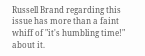Russell Brand regarding this issue has more than a faint whiff of "it's humbling time!" about it.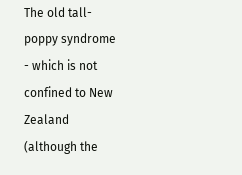The old tall-poppy syndrome - which is not confined to New Zealand (although the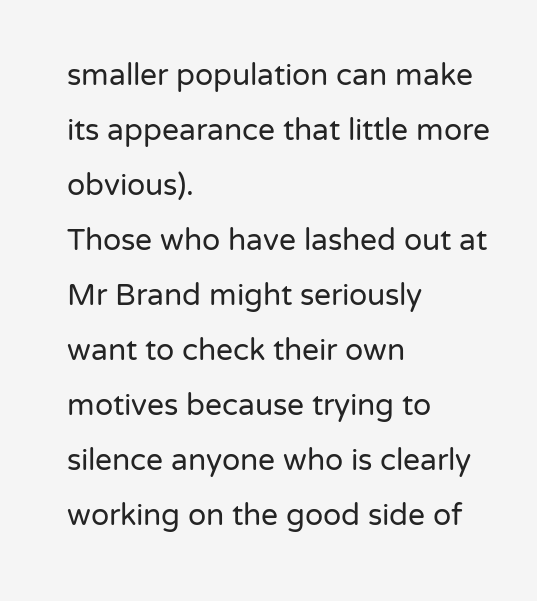smaller population can make its appearance that little more obvious).
Those who have lashed out at Mr Brand might seriously want to check their own motives because trying to silence anyone who is clearly working on the good side of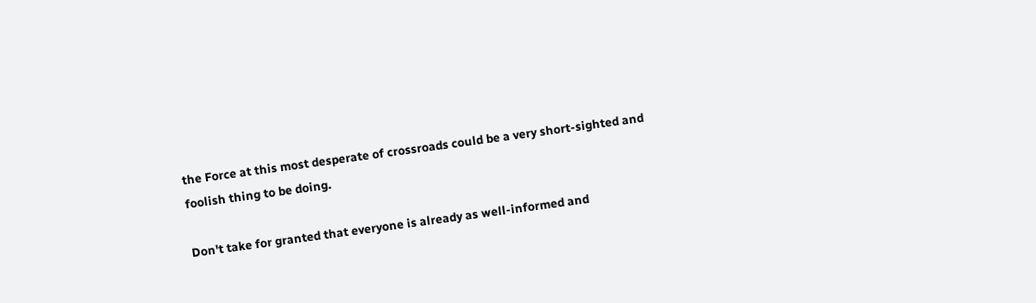the Force at this most desperate of crossroads could be a very short-sighted and foolish thing to be doing.

Don't take for granted that everyone is already as well-informed and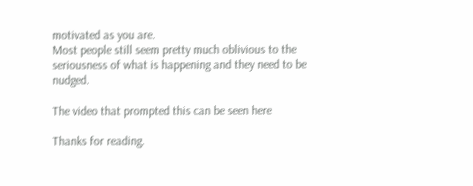motivated as you are.
Most people still seem pretty much oblivious to the seriousness of what is happening and they need to be nudged.

The video that prompted this can be seen here

Thanks for reading.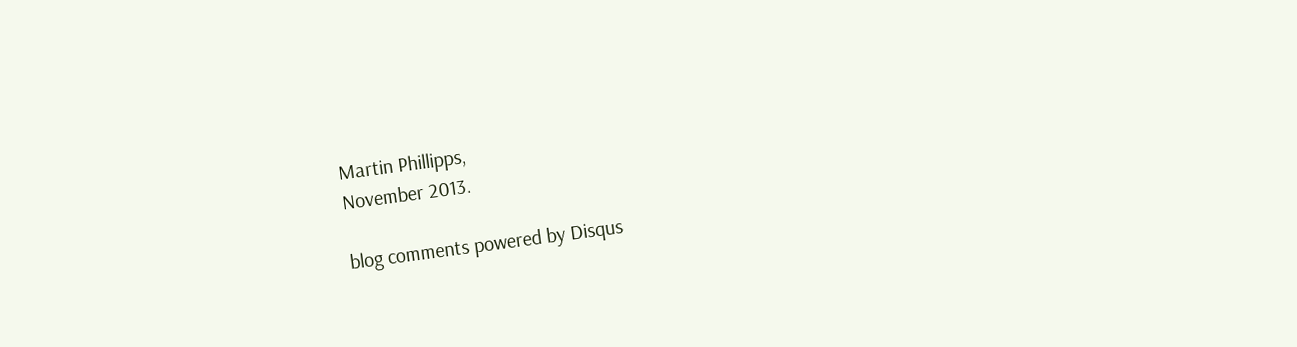Martin Phillipps,
November 2013.

blog comments powered by Disqus